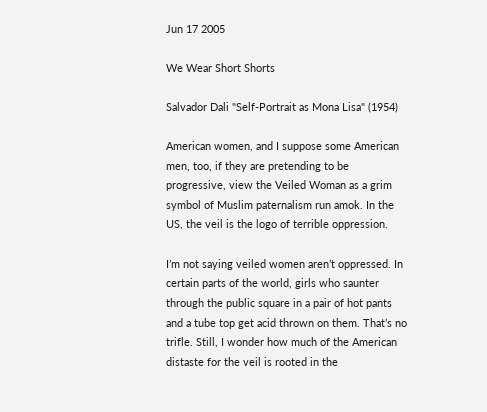Jun 17 2005

We Wear Short Shorts

Salvador Dali "Self-Portrait as Mona Lisa" (1954)

American women, and I suppose some American men, too, if they are pretending to be progressive, view the Veiled Woman as a grim symbol of Muslim paternalism run amok. In the US, the veil is the logo of terrible oppression.

I’m not saying veiled women aren’t oppressed. In certain parts of the world, girls who saunter through the public square in a pair of hot pants and a tube top get acid thrown on them. That’s no trifle. Still, I wonder how much of the American distaste for the veil is rooted in the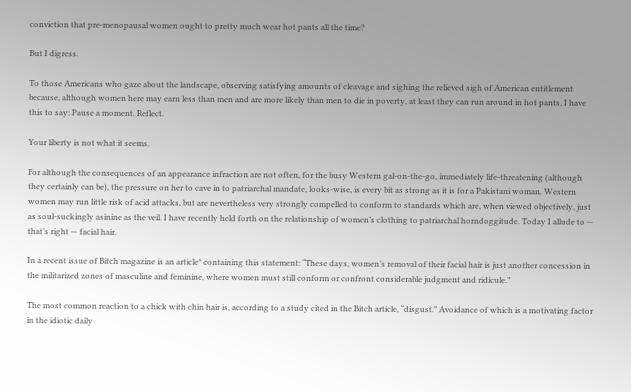conviction that pre-menopausal women ought to pretty much wear hot pants all the time?

But I digress.

To those Americans who gaze about the landscape, observing satisfying amounts of cleavage and sighing the relieved sigh of American entitlement because, although women here may earn less than men and are more likely than men to die in poverty, at least they can run around in hot pants, I have this to say: Pause a moment. Reflect.

Your liberty is not what it seems.

For although the consequences of an appearance infraction are not often, for the busy Western gal-on-the-go, immediately life-threatening (although they certainly can be), the pressure on her to cave in to patriarchal mandate, looks-wise, is every bit as strong as it is for a Pakistani woman. Western women may run little risk of acid attacks, but are nevertheless very strongly compelled to conform to standards which are, when viewed objectively, just as soul-suckingly asinine as the veil. I have recently held forth on the relationship of women’s clothing to patriarchal horndoggitude. Today I allude to — that’s right — facial hair.

In a recent issue of Bitch magazine is an article* containing this statement: “These days, women’s removal of their facial hair is just another concession in the militarized zones of masculine and feminine, where women must still conform or confront considerable judgment and ridicule.”

The most common reaction to a chick with chin hair is, according to a study cited in the Bitch article, “disgust.” Avoidance of which is a motivating factor in the idiotic daily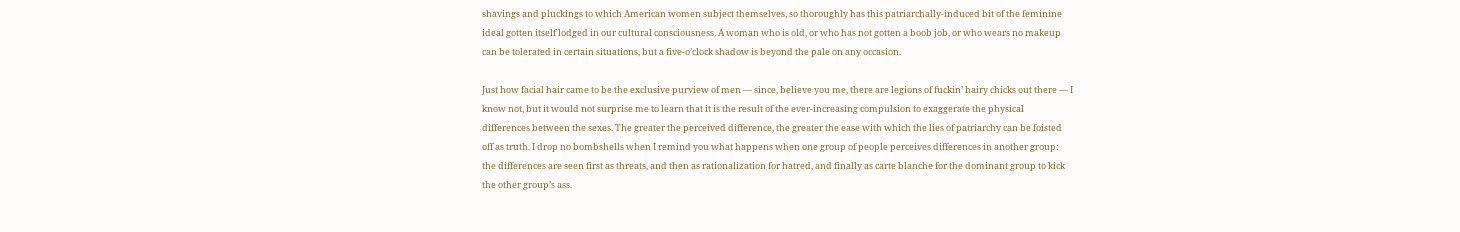shavings and pluckings to which American women subject themselves, so thoroughly has this patriarchally-induced bit of the feminine ideal gotten itself lodged in our cultural consciousness. A woman who is old, or who has not gotten a boob job, or who wears no makeup can be tolerated in certain situations, but a five-o’clock shadow is beyond the pale on any occasion.

Just how facial hair came to be the exclusive purview of men — since, believe you me, there are legions of fuckin’ hairy chicks out there — I know not, but it would not surprise me to learn that it is the result of the ever-increasing compulsion to exaggerate the physical differences between the sexes. The greater the perceived difference, the greater the ease with which the lies of patriarchy can be foisted off as truth. I drop no bombshells when I remind you what happens when one group of people perceives differences in another group: the differences are seen first as threats, and then as rationalization for hatred, and finally as carte blanche for the dominant group to kick the other group’s ass.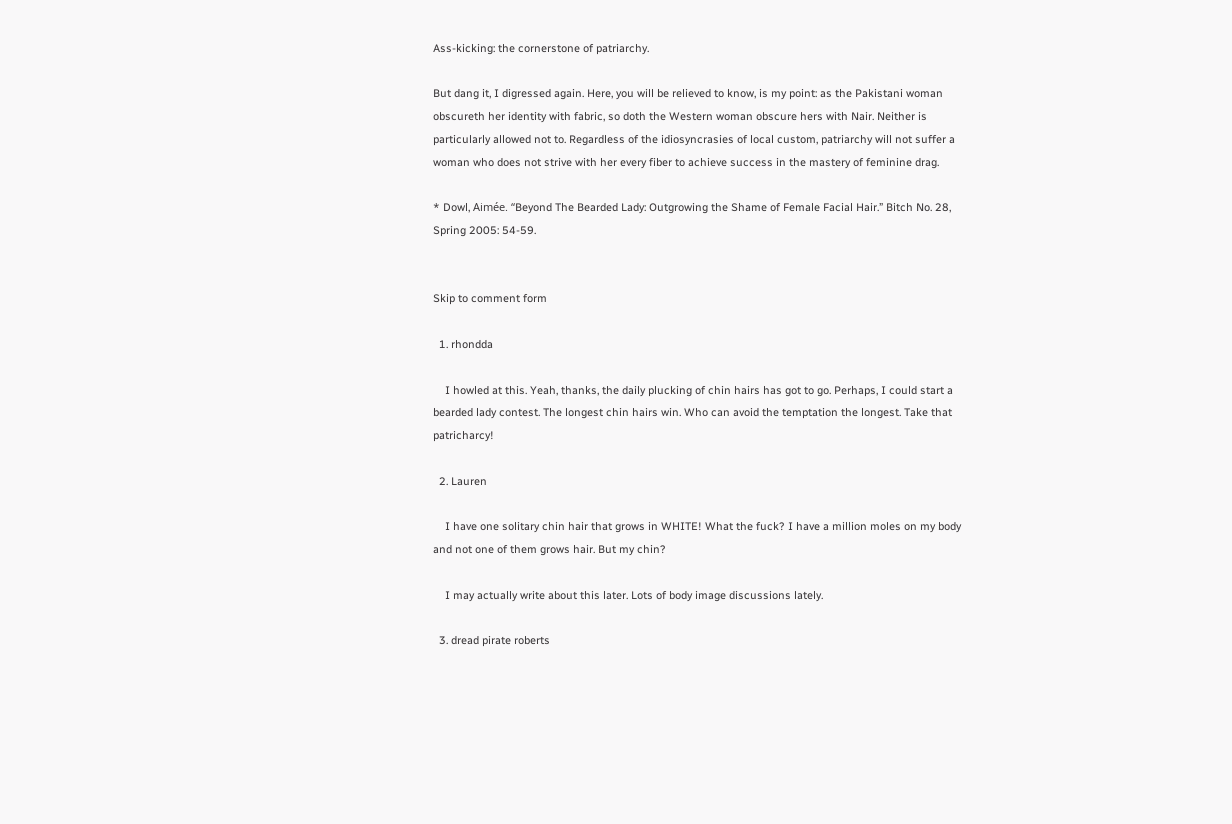Ass-kicking: the cornerstone of patriarchy.

But dang it, I digressed again. Here, you will be relieved to know, is my point: as the Pakistani woman obscureth her identity with fabric, so doth the Western woman obscure hers with Nair. Neither is particularly allowed not to. Regardless of the idiosyncrasies of local custom, patriarchy will not suffer a woman who does not strive with her every fiber to achieve success in the mastery of feminine drag.

* Dowl, Aimée. “Beyond The Bearded Lady: Outgrowing the Shame of Female Facial Hair.” Bitch No. 28, Spring 2005: 54-59.


Skip to comment form

  1. rhondda

    I howled at this. Yeah, thanks, the daily plucking of chin hairs has got to go. Perhaps, I could start a bearded lady contest. The longest chin hairs win. Who can avoid the temptation the longest. Take that patricharcy!

  2. Lauren

    I have one solitary chin hair that grows in WHITE! What the fuck? I have a million moles on my body and not one of them grows hair. But my chin?

    I may actually write about this later. Lots of body image discussions lately.

  3. dread pirate roberts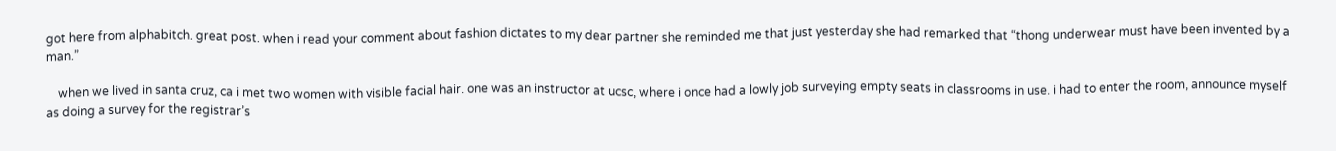got here from alphabitch. great post. when i read your comment about fashion dictates to my dear partner she reminded me that just yesterday she had remarked that “thong underwear must have been invented by a man.”

    when we lived in santa cruz, ca i met two women with visible facial hair. one was an instructor at ucsc, where i once had a lowly job surveying empty seats in classrooms in use. i had to enter the room, announce myself as doing a survey for the registrar’s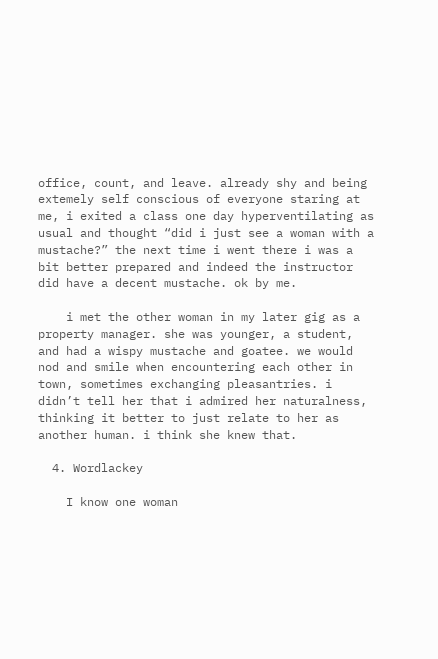office, count, and leave. already shy and being extemely self conscious of everyone staring at me, i exited a class one day hyperventilating as usual and thought “did i just see a woman with a mustache?” the next time i went there i was a bit better prepared and indeed the instructor did have a decent mustache. ok by me.

    i met the other woman in my later gig as a property manager. she was younger, a student, and had a wispy mustache and goatee. we would nod and smile when encountering each other in town, sometimes exchanging pleasantries. i didn’t tell her that i admired her naturalness, thinking it better to just relate to her as another human. i think she knew that.

  4. Wordlackey

    I know one woman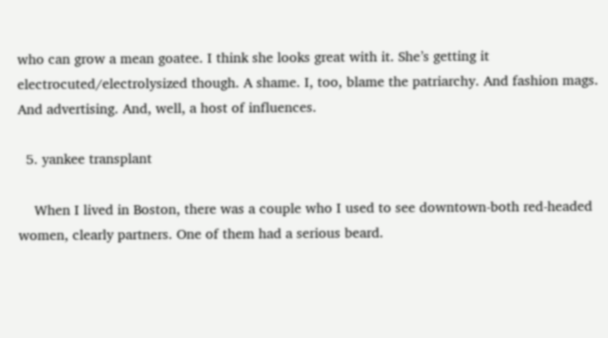who can grow a mean goatee. I think she looks great with it. She’s getting it electrocuted/electrolysized though. A shame. I, too, blame the patriarchy. And fashion mags. And advertising. And, well, a host of influences.

  5. yankee transplant

    When I lived in Boston, there was a couple who I used to see downtown-both red-headed women, clearly partners. One of them had a serious beard.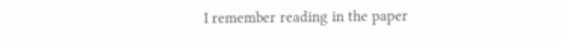I remember reading in the paper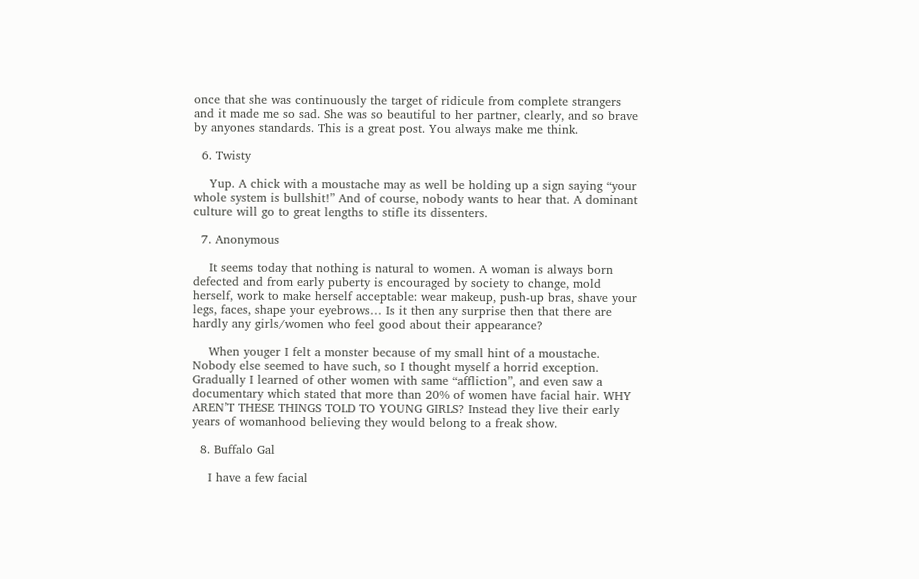once that she was continuously the target of ridicule from complete strangers and it made me so sad. She was so beautiful to her partner, clearly, and so brave by anyones standards. This is a great post. You always make me think.

  6. Twisty

    Yup. A chick with a moustache may as well be holding up a sign saying “your whole system is bullshit!” And of course, nobody wants to hear that. A dominant culture will go to great lengths to stifle its dissenters.

  7. Anonymous

    It seems today that nothing is natural to women. A woman is always born defected and from early puberty is encouraged by society to change, mold herself, work to make herself acceptable: wear makeup, push-up bras, shave your legs, faces, shape your eyebrows… Is it then any surprise then that there are hardly any girls/women who feel good about their appearance?

    When youger I felt a monster because of my small hint of a moustache. Nobody else seemed to have such, so I thought myself a horrid exception. Gradually I learned of other women with same “affliction”, and even saw a documentary which stated that more than 20% of women have facial hair. WHY AREN’T THESE THINGS TOLD TO YOUNG GIRLS? Instead they live their early years of womanhood believing they would belong to a freak show.

  8. Buffalo Gal

    I have a few facial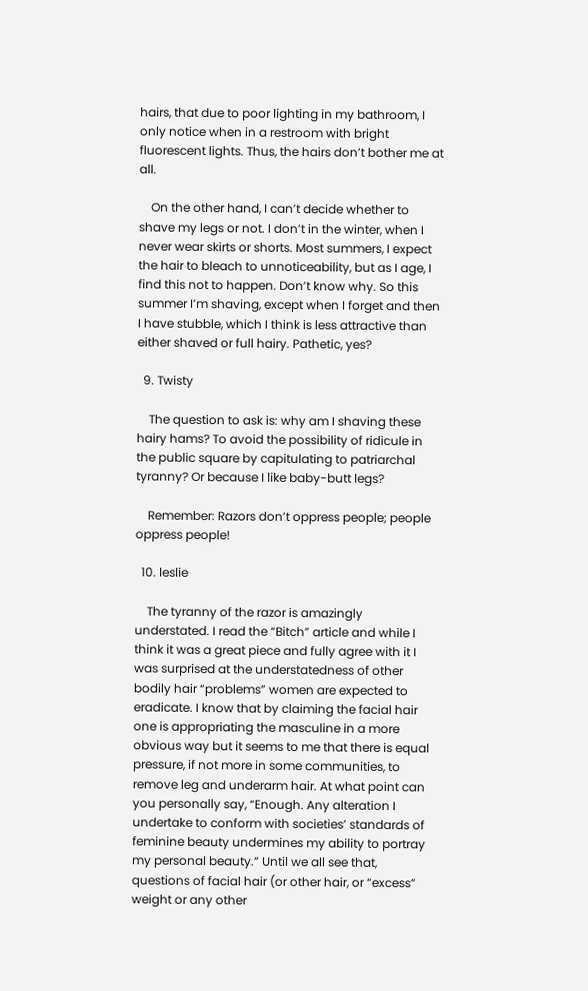hairs, that due to poor lighting in my bathroom, I only notice when in a restroom with bright fluorescent lights. Thus, the hairs don’t bother me at all.

    On the other hand, I can’t decide whether to shave my legs or not. I don’t in the winter, when I never wear skirts or shorts. Most summers, I expect the hair to bleach to unnoticeability, but as I age, I find this not to happen. Don’t know why. So this summer I’m shaving, except when I forget and then I have stubble, which I think is less attractive than either shaved or full hairy. Pathetic, yes?

  9. Twisty

    The question to ask is: why am I shaving these hairy hams? To avoid the possibility of ridicule in the public square by capitulating to patriarchal tyranny? Or because I like baby-butt legs?

    Remember: Razors don’t oppress people; people oppress people!

  10. leslie

    The tyranny of the razor is amazingly understated. I read the “Bitch” article and while I think it was a great piece and fully agree with it I was surprised at the understatedness of other bodily hair “problems” women are expected to eradicate. I know that by claiming the facial hair one is appropriating the masculine in a more obvious way but it seems to me that there is equal pressure, if not more in some communities, to remove leg and underarm hair. At what point can you personally say, “Enough. Any alteration I undertake to conform with societies’ standards of feminine beauty undermines my ability to portray my personal beauty.” Until we all see that, questions of facial hair (or other hair, or “excess” weight or any other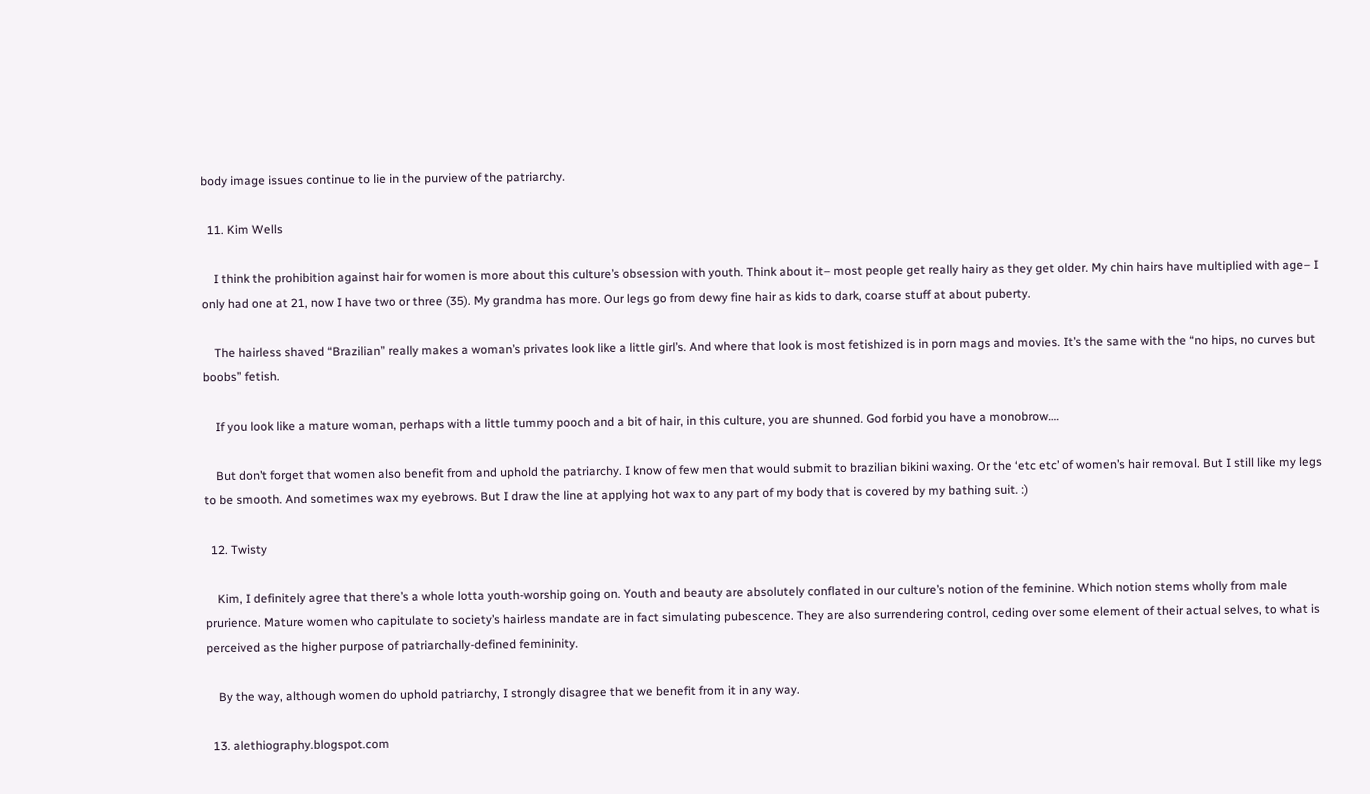body image issues continue to lie in the purview of the patriarchy.

  11. Kim Wells

    I think the prohibition against hair for women is more about this culture’s obsession with youth. Think about it– most people get really hairy as they get older. My chin hairs have multiplied with age– I only had one at 21, now I have two or three (35). My grandma has more. Our legs go from dewy fine hair as kids to dark, coarse stuff at about puberty.

    The hairless shaved “Brazilian” really makes a woman’s privates look like a little girl’s. And where that look is most fetishized is in porn mags and movies. It’s the same with the “no hips, no curves but boobs” fetish.

    If you look like a mature woman, perhaps with a little tummy pooch and a bit of hair, in this culture, you are shunned. God forbid you have a monobrow….

    But don’t forget that women also benefit from and uphold the patriarchy. I know of few men that would submit to brazilian bikini waxing. Or the ‘etc etc’ of women’s hair removal. But I still like my legs to be smooth. And sometimes wax my eyebrows. But I draw the line at applying hot wax to any part of my body that is covered by my bathing suit. :)

  12. Twisty

    Kim, I definitely agree that there’s a whole lotta youth-worship going on. Youth and beauty are absolutely conflated in our culture’s notion of the feminine. Which notion stems wholly from male prurience. Mature women who capitulate to society’s hairless mandate are in fact simulating pubescence. They are also surrendering control, ceding over some element of their actual selves, to what is perceived as the higher purpose of patriarchally-defined femininity.

    By the way, although women do uphold patriarchy, I strongly disagree that we benefit from it in any way.

  13. alethiography.blogspot.com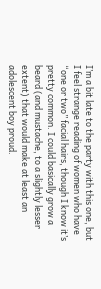I’m a bit late to the party with this one, but I feel strange reading of women who have “one or two” facial hairs, though I know it’s pretty common. I could basically grow a beard (and mustache, to a slightly lesser extent) that would make at least an adolescent boy proud.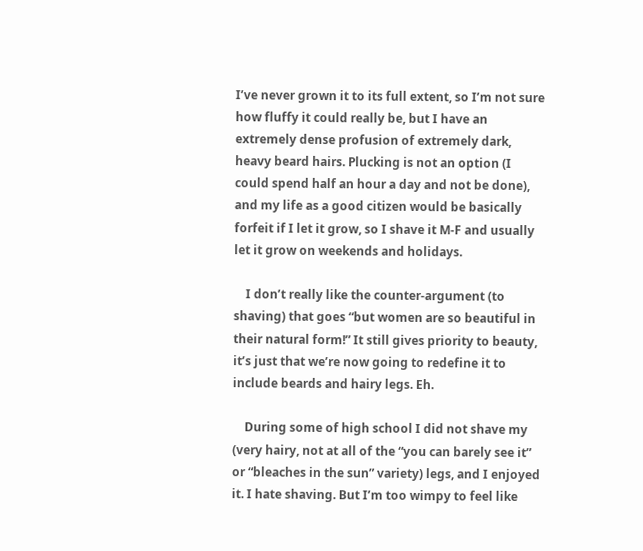I’ve never grown it to its full extent, so I’m not sure how fluffy it could really be, but I have an extremely dense profusion of extremely dark, heavy beard hairs. Plucking is not an option (I could spend half an hour a day and not be done), and my life as a good citizen would be basically forfeit if I let it grow, so I shave it M-F and usually let it grow on weekends and holidays.

    I don’t really like the counter-argument (to shaving) that goes “but women are so beautiful in their natural form!” It still gives priority to beauty, it’s just that we’re now going to redefine it to include beards and hairy legs. Eh.

    During some of high school I did not shave my (very hairy, not at all of the “you can barely see it” or “bleaches in the sun” variety) legs, and I enjoyed it. I hate shaving. But I’m too wimpy to feel like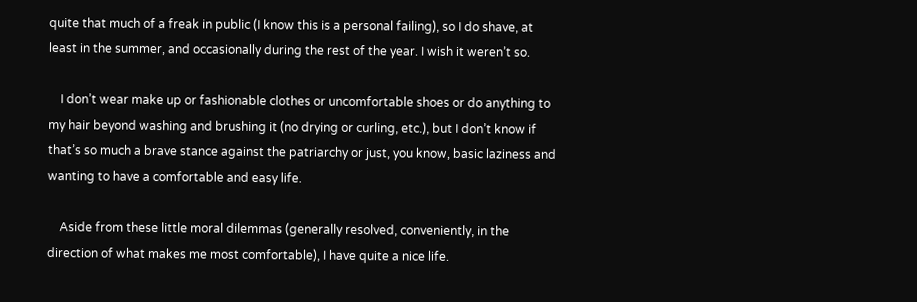quite that much of a freak in public (I know this is a personal failing), so I do shave, at least in the summer, and occasionally during the rest of the year. I wish it weren’t so.

    I don’t wear make up or fashionable clothes or uncomfortable shoes or do anything to my hair beyond washing and brushing it (no drying or curling, etc.), but I don’t know if that’s so much a brave stance against the patriarchy or just, you know, basic laziness and wanting to have a comfortable and easy life.

    Aside from these little moral dilemmas (generally resolved, conveniently, in the direction of what makes me most comfortable), I have quite a nice life.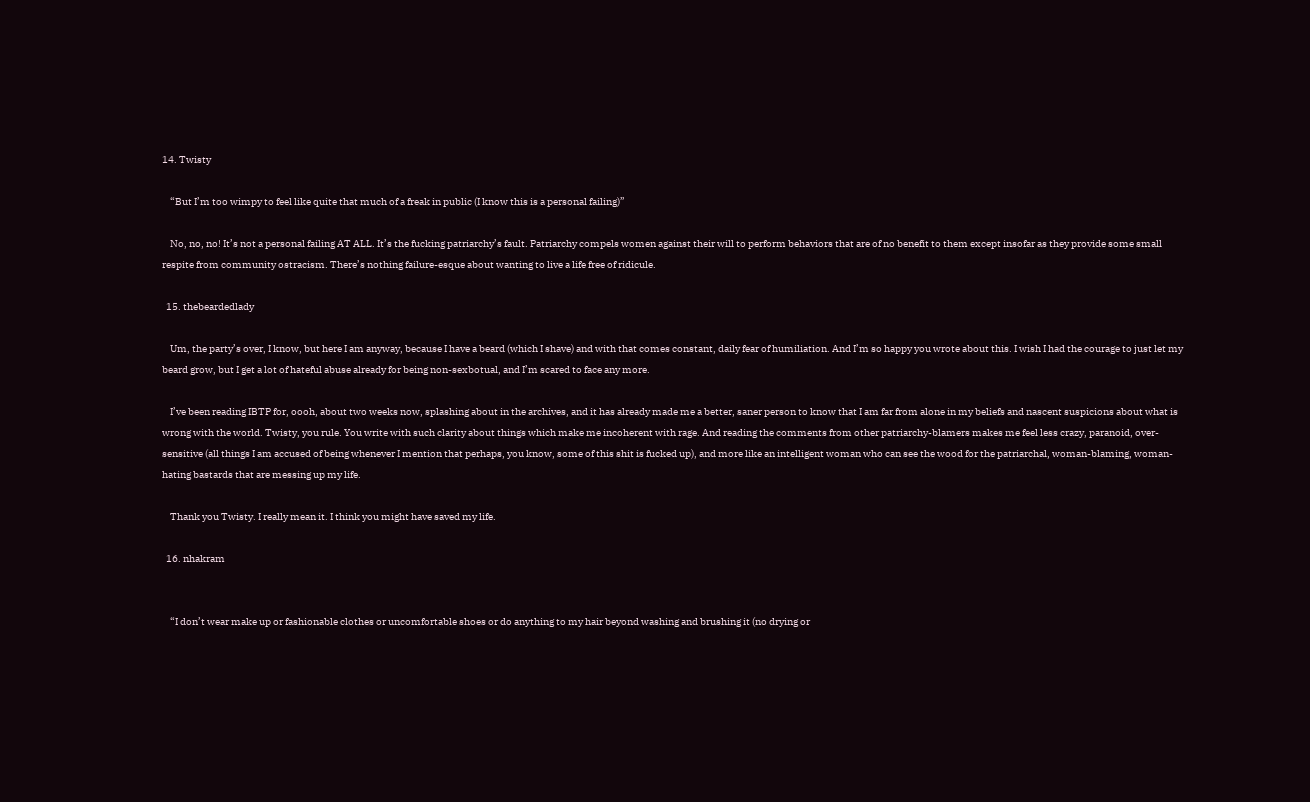14. Twisty

    “But I’m too wimpy to feel like quite that much of a freak in public (I know this is a personal failing)”

    No, no, no! It’s not a personal failing AT ALL. It’s the fucking patriarchy’s fault. Patriarchy compels women against their will to perform behaviors that are of no benefit to them except insofar as they provide some small respite from community ostracism. There’s nothing failure-esque about wanting to live a life free of ridicule.

  15. thebeardedlady

    Um, the party’s over, I know, but here I am anyway, because I have a beard (which I shave) and with that comes constant, daily fear of humiliation. And I’m so happy you wrote about this. I wish I had the courage to just let my beard grow, but I get a lot of hateful abuse already for being non-sexbotual, and I’m scared to face any more.

    I’ve been reading IBTP for, oooh, about two weeks now, splashing about in the archives, and it has already made me a better, saner person to know that I am far from alone in my beliefs and nascent suspicions about what is wrong with the world. Twisty, you rule. You write with such clarity about things which make me incoherent with rage. And reading the comments from other patriarchy-blamers makes me feel less crazy, paranoid, over-sensitive (all things I am accused of being whenever I mention that perhaps, you know, some of this shit is fucked up), and more like an intelligent woman who can see the wood for the patriarchal, woman-blaming, woman-hating bastards that are messing up my life.

    Thank you Twisty. I really mean it. I think you might have saved my life.

  16. nhakram


    “I don’t wear make up or fashionable clothes or uncomfortable shoes or do anything to my hair beyond washing and brushing it (no drying or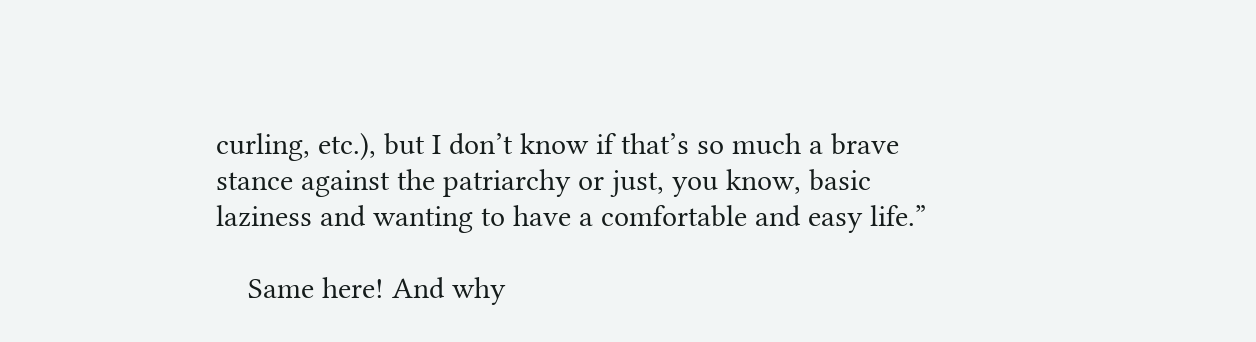curling, etc.), but I don’t know if that’s so much a brave stance against the patriarchy or just, you know, basic laziness and wanting to have a comfortable and easy life.”

    Same here! And why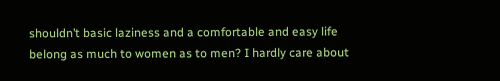shouldn’t basic laziness and a comfortable and easy life belong as much to women as to men? I hardly care about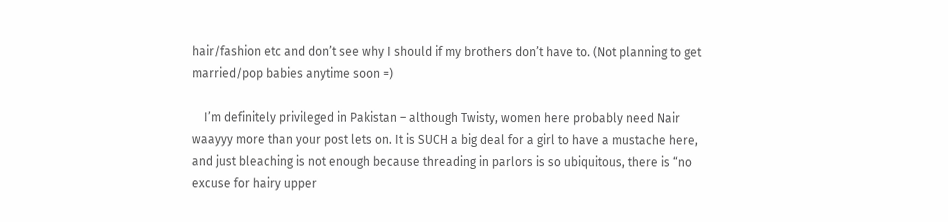hair/fashion etc and don’t see why I should if my brothers don’t have to. (Not planning to get married/pop babies anytime soon =)

    I’m definitely privileged in Pakistan – although Twisty, women here probably need Nair waayyy more than your post lets on. It is SUCH a big deal for a girl to have a mustache here, and just bleaching is not enough because threading in parlors is so ubiquitous, there is “no excuse for hairy upper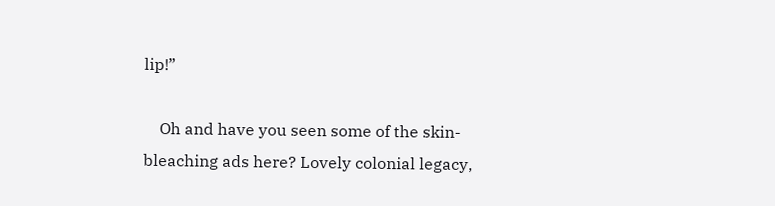lip!”

    Oh and have you seen some of the skin-bleaching ads here? Lovely colonial legacy,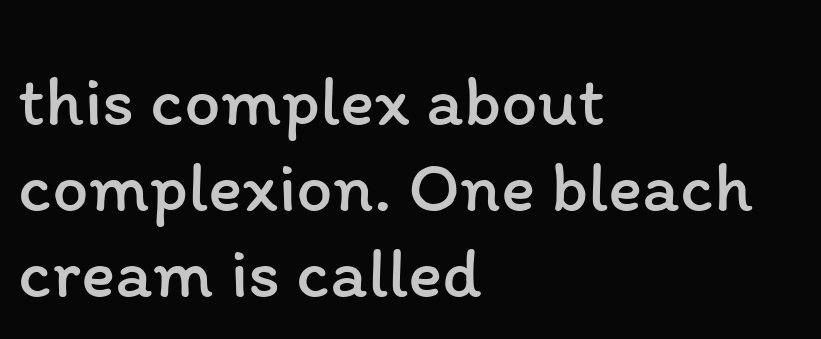this complex about complexion. One bleach cream is called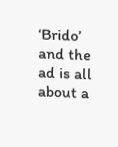‘Brido’ and the ad is all about a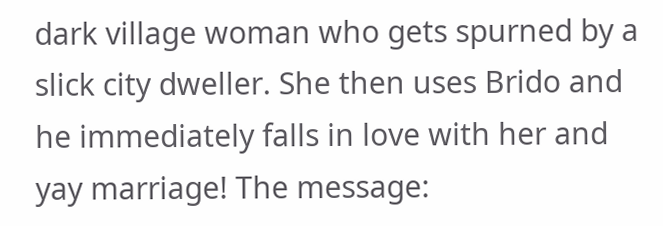dark village woman who gets spurned by a slick city dweller. She then uses Brido and he immediately falls in love with her and yay marriage! The message: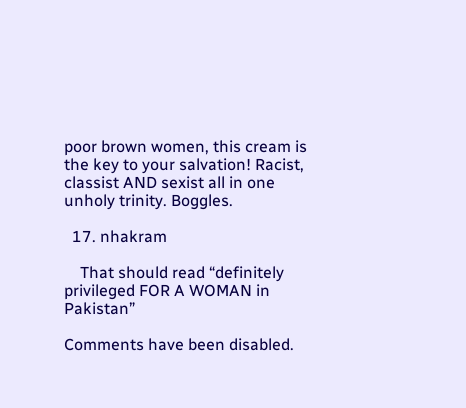poor brown women, this cream is the key to your salvation! Racist, classist AND sexist all in one unholy trinity. Boggles.

  17. nhakram

    That should read “definitely privileged FOR A WOMAN in Pakistan”

Comments have been disabled.